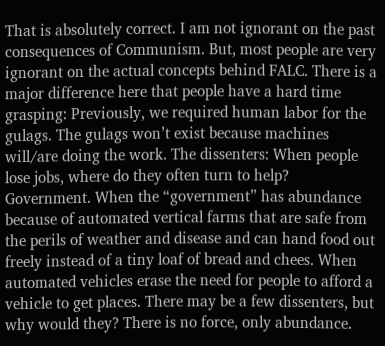That is absolutely correct. I am not ignorant on the past consequences of Communism. But, most people are very ignorant on the actual concepts behind FALC. There is a major difference here that people have a hard time grasping: Previously, we required human labor for the gulags. The gulags won’t exist because machines will/are doing the work. The dissenters: When people lose jobs, where do they often turn to help? Government. When the “government” has abundance because of automated vertical farms that are safe from the perils of weather and disease and can hand food out freely instead of a tiny loaf of bread and chees. When automated vehicles erase the need for people to afford a vehicle to get places. There may be a few dissenters, but why would they? There is no force, only abundance.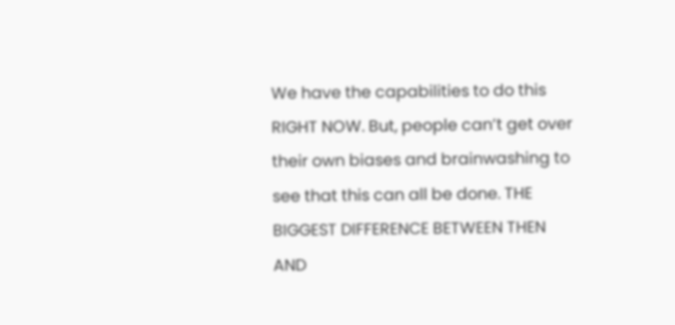We have the capabilities to do this RIGHT NOW. But, people can’t get over their own biases and brainwashing to see that this can all be done. THE BIGGEST DIFFERENCE BETWEEN THEN AND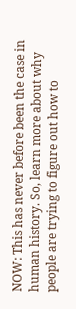NOW: This has never before been the case in human history. So, learn more about why people are trying to figure out how to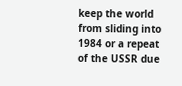keep the world from sliding into 1984 or a repeat of the USSR due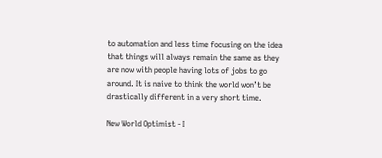to automation and less time focusing on the idea that things will always remain the same as they are now with people having lots of jobs to go around. It is naive to think the world won’t be drastically different in a very short time.

New World Optimist - I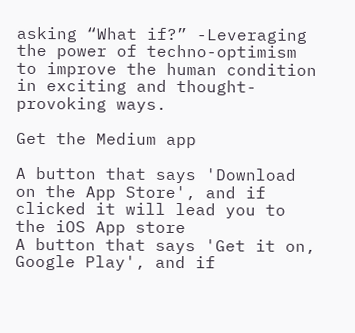asking “What if?” -Leveraging the power of techno-optimism to improve the human condition in exciting and thought-provoking ways.

Get the Medium app

A button that says 'Download on the App Store', and if clicked it will lead you to the iOS App store
A button that says 'Get it on, Google Play', and if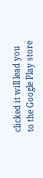clicked it will lead you to the Google Play store